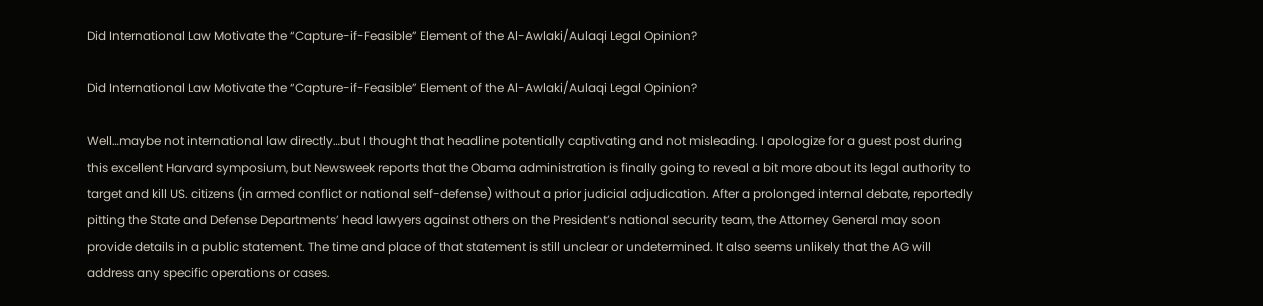Did International Law Motivate the “Capture-if-Feasible” Element of the Al-Awlaki/Aulaqi Legal Opinion?

Did International Law Motivate the “Capture-if-Feasible” Element of the Al-Awlaki/Aulaqi Legal Opinion?

Well…maybe not international law directly…but I thought that headline potentially captivating and not misleading. I apologize for a guest post during this excellent Harvard symposium, but Newsweek reports that the Obama administration is finally going to reveal a bit more about its legal authority to target and kill US. citizens (in armed conflict or national self-defense) without a prior judicial adjudication. After a prolonged internal debate, reportedly pitting the State and Defense Departments’ head lawyers against others on the President’s national security team, the Attorney General may soon provide details in a public statement. The time and place of that statement is still unclear or undetermined. It also seems unlikely that the AG will address any specific operations or cases.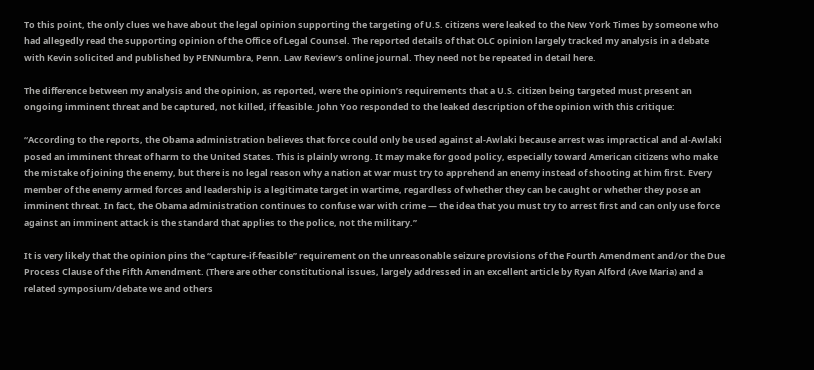To this point, the only clues we have about the legal opinion supporting the targeting of U.S. citizens were leaked to the New York Times by someone who had allegedly read the supporting opinion of the Office of Legal Counsel. The reported details of that OLC opinion largely tracked my analysis in a debate with Kevin solicited and published by PENNumbra, Penn. Law Review’s online journal. They need not be repeated in detail here.

The difference between my analysis and the opinion, as reported, were the opinion’s requirements that a U.S. citizen being targeted must present an ongoing imminent threat and be captured, not killed, if feasible. John Yoo responded to the leaked description of the opinion with this critique:

“According to the reports, the Obama administration believes that force could only be used against al-Awlaki because arrest was impractical and al-Awlaki posed an imminent threat of harm to the United States. This is plainly wrong. It may make for good policy, especially toward American citizens who make the mistake of joining the enemy, but there is no legal reason why a nation at war must try to apprehend an enemy instead of shooting at him first. Every member of the enemy armed forces and leadership is a legitimate target in wartime, regardless of whether they can be caught or whether they pose an imminent threat. In fact, the Obama administration continues to confuse war with crime — the idea that you must try to arrest first and can only use force against an imminent attack is the standard that applies to the police, not the military.”

It is very likely that the opinion pins the “capture-if-feasible” requirement on the unreasonable seizure provisions of the Fourth Amendment and/or the Due Process Clause of the Fifth Amendment. (There are other constitutional issues, largely addressed in an excellent article by Ryan Alford (Ave Maria) and a related symposium/debate we and others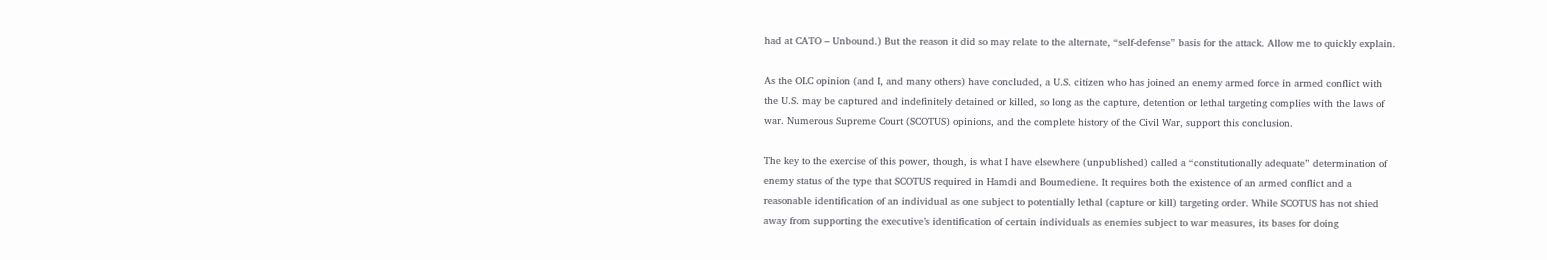had at CATO – Unbound.) But the reason it did so may relate to the alternate, “self-defense” basis for the attack. Allow me to quickly explain.

As the OLC opinion (and I, and many others) have concluded, a U.S. citizen who has joined an enemy armed force in armed conflict with the U.S. may be captured and indefinitely detained or killed, so long as the capture, detention or lethal targeting complies with the laws of war. Numerous Supreme Court (SCOTUS) opinions, and the complete history of the Civil War, support this conclusion.

The key to the exercise of this power, though, is what I have elsewhere (unpublished) called a “constitutionally adequate” determination of enemy status of the type that SCOTUS required in Hamdi and Boumediene. It requires both the existence of an armed conflict and a reasonable identification of an individual as one subject to potentially lethal (capture or kill) targeting order. While SCOTUS has not shied away from supporting the executive’s identification of certain individuals as enemies subject to war measures, its bases for doing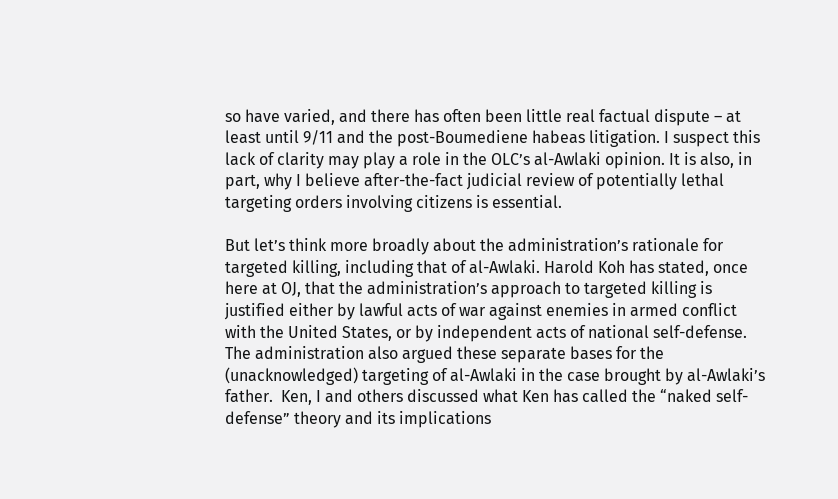so have varied, and there has often been little real factual dispute – at least until 9/11 and the post-Boumediene habeas litigation. I suspect this lack of clarity may play a role in the OLC’s al-Awlaki opinion. It is also, in part, why I believe after-the-fact judicial review of potentially lethal targeting orders involving citizens is essential.

But let’s think more broadly about the administration’s rationale for targeted killing, including that of al-Awlaki. Harold Koh has stated, once here at OJ, that the administration’s approach to targeted killing is justified either by lawful acts of war against enemies in armed conflict with the United States, or by independent acts of national self-defense. The administration also argued these separate bases for the (unacknowledged) targeting of al-Awlaki in the case brought by al-Awlaki’s father.  Ken, I and others discussed what Ken has called the “naked self-defense” theory and its implications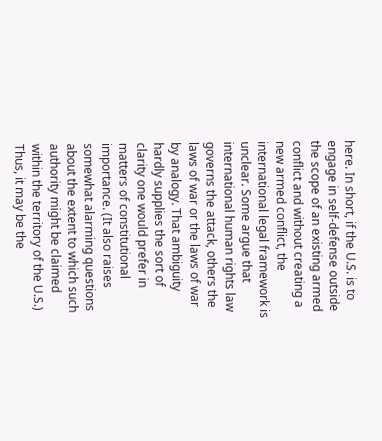here. In short, if the U.S. is to engage in self-defense outside the scope of an existing armed conflict and without creating a new armed conflict, the international legal framework is unclear. Some argue that international human rights law governs the attack, others the laws of war or the laws of war by analogy. That ambiguity hardly supplies the sort of clarity one would prefer in matters of constitutional importance. (It also raises somewhat alarming questions about the extent to which such authority might be claimed within the territory of the U.S.) Thus, it may be the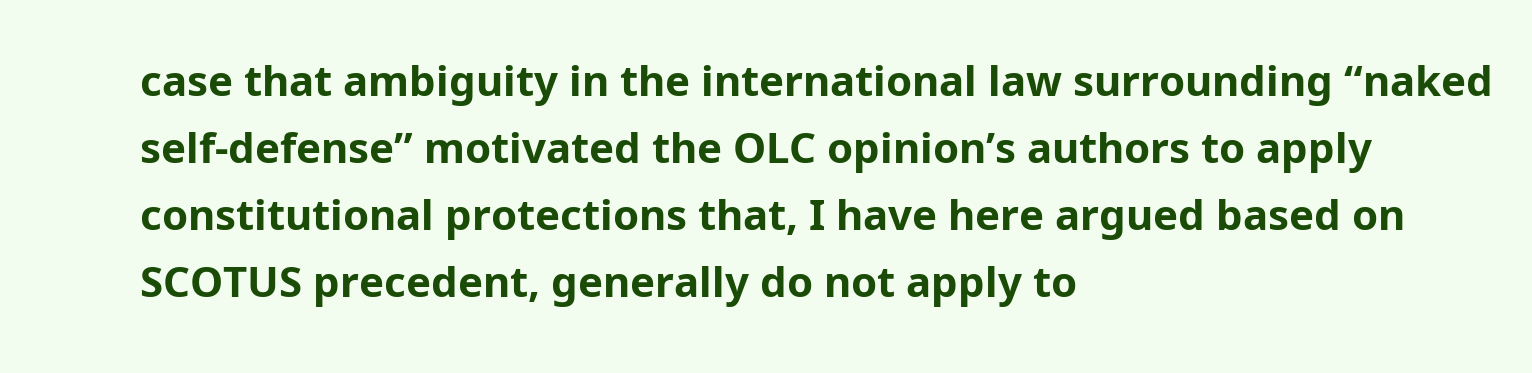case that ambiguity in the international law surrounding “naked self-defense” motivated the OLC opinion’s authors to apply constitutional protections that, I have here argued based on SCOTUS precedent, generally do not apply to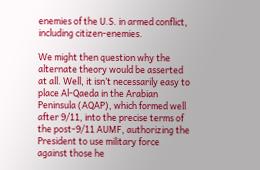enemies of the U.S. in armed conflict, including citizen-enemies.

We might then question why the alternate theory would be asserted at all. Well, it isn’t necessarily easy to place Al-Qaeda in the Arabian Peninsula (AQAP), which formed well after 9/11, into the precise terms of the post-9/11 AUMF, authorizing the President to use military force against those he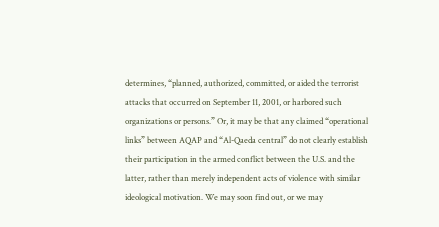determines, “planned, authorized, committed, or aided the terrorist attacks that occurred on September 11, 2001, or harbored such organizations or persons.” Or, it may be that any claimed “operational links” between AQAP and “Al-Qaeda central” do not clearly establish their participation in the armed conflict between the U.S. and the latter, rather than merely independent acts of violence with similar ideological motivation. We may soon find out, or we may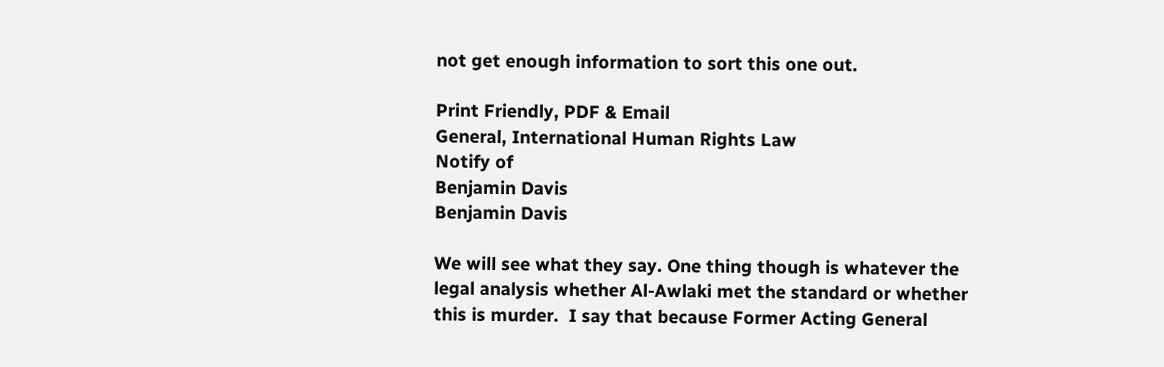not get enough information to sort this one out.

Print Friendly, PDF & Email
General, International Human Rights Law
Notify of
Benjamin Davis
Benjamin Davis

We will see what they say. One thing though is whatever the legal analysis whether Al-Awlaki met the standard or whether this is murder.  I say that because Former Acting General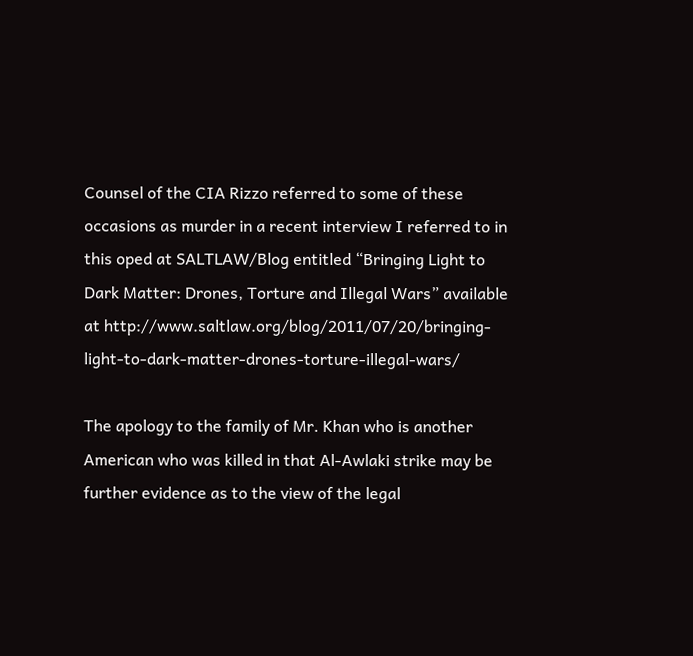Counsel of the CIA Rizzo referred to some of these occasions as murder in a recent interview I referred to in this oped at SALTLAW/Blog entitled “Bringing Light to Dark Matter: Drones, Torture and Illegal Wars” available at http://www.saltlaw.org/blog/2011/07/20/bringing-light-to-dark-matter-drones-torture-illegal-wars/

The apology to the family of Mr. Khan who is another American who was killed in that Al-Awlaki strike may be further evidence as to the view of the legal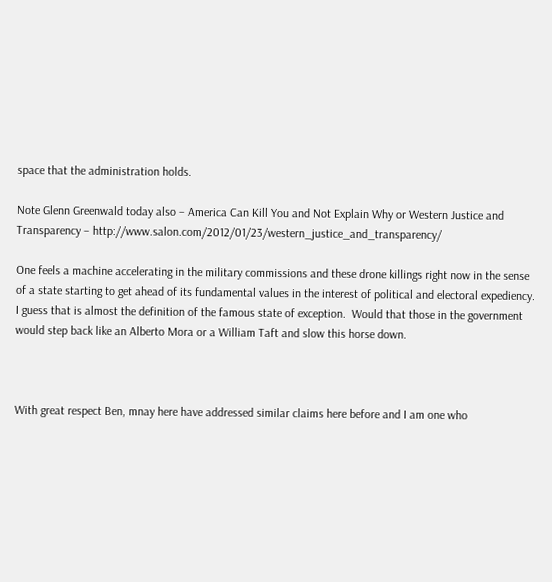space that the administration holds.

Note Glenn Greenwald today also – America Can Kill You and Not Explain Why or Western Justice and Transparency – http://www.salon.com/2012/01/23/western_justice_and_transparency/

One feels a machine accelerating in the military commissions and these drone killings right now in the sense of a state starting to get ahead of its fundamental values in the interest of political and electoral expediency.  I guess that is almost the definition of the famous state of exception.  Would that those in the government would step back like an Alberto Mora or a William Taft and slow this horse down.



With great respect Ben, mnay here have addressed similar claims here before and I am one who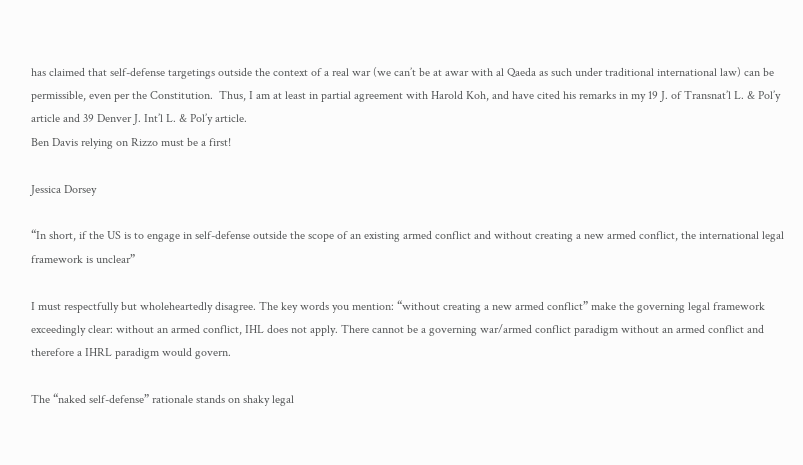has claimed that self-defense targetings outside the context of a real war (we can’t be at awar with al Qaeda as such under traditional international law) can be permissible, even per the Constitution.  Thus, I am at least in partial agreement with Harold Koh, and have cited his remarks in my 19 J. of Transnat’l L. & Pol’y article and 39 Denver J. Int’l L. & Pol’y article.
Ben Davis relying on Rizzo must be a first!

Jessica Dorsey

“In short, if the US is to engage in self-defense outside the scope of an existing armed conflict and without creating a new armed conflict, the international legal framework is unclear”

I must respectfully but wholeheartedly disagree. The key words you mention: “without creating a new armed conflict” make the governing legal framework exceedingly clear: without an armed conflict, IHL does not apply. There cannot be a governing war/armed conflict paradigm without an armed conflict and therefore a IHRL paradigm would govern.

The “naked self-defense” rationale stands on shaky legal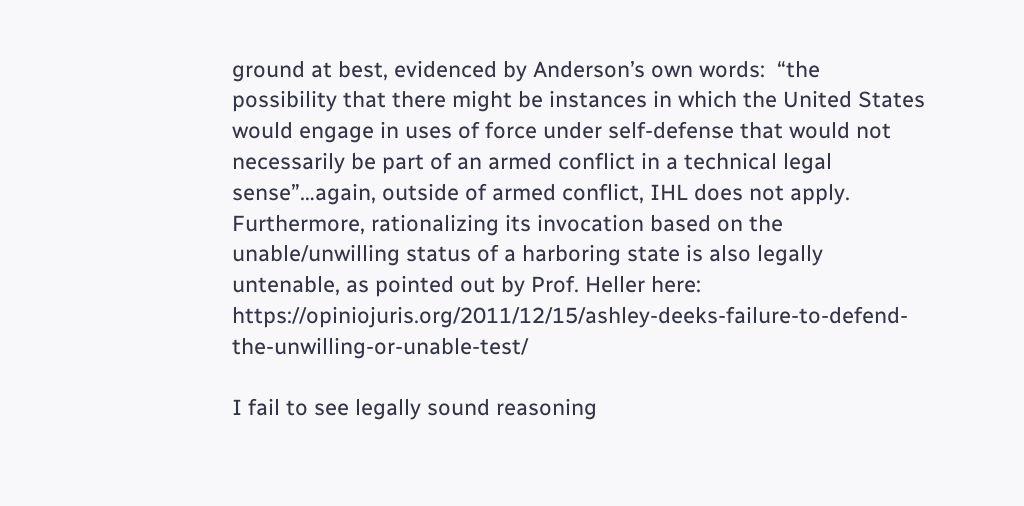ground at best, evidenced by Anderson’s own words:  “the possibility that there might be instances in which the United States would engage in uses of force under self-defense that would not necessarily be part of an armed conflict in a technical legal sense”…again, outside of armed conflict, IHL does not apply. Furthermore, rationalizing its invocation based on the unable/unwilling status of a harboring state is also legally untenable, as pointed out by Prof. Heller here: https://opiniojuris.org/2011/12/15/ashley-deeks-failure-to-defend-the-unwilling-or-unable-test/

I fail to see legally sound reasoning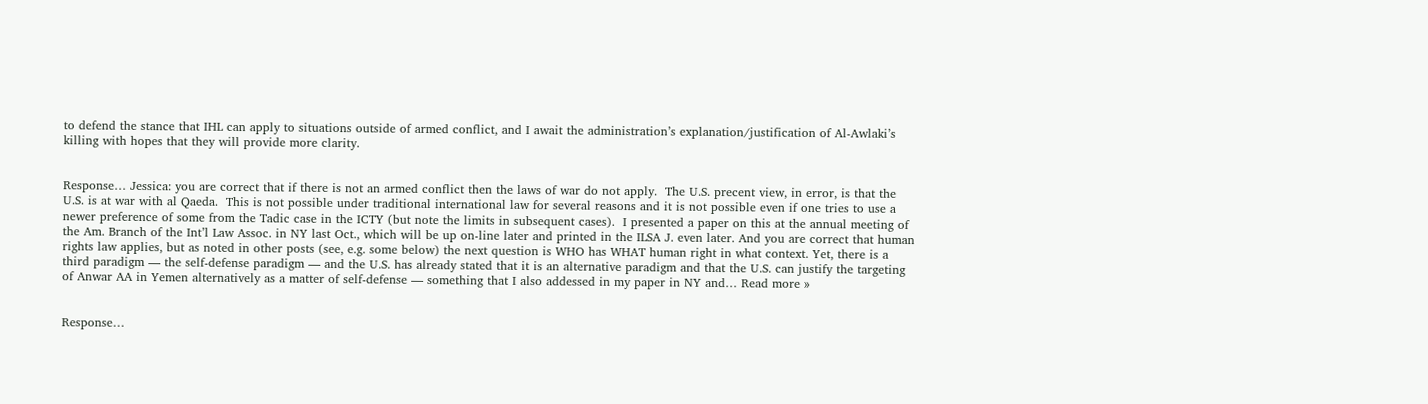to defend the stance that IHL can apply to situations outside of armed conflict, and I await the administration’s explanation/justification of Al-Awlaki’s killing with hopes that they will provide more clarity.


Response… Jessica: you are correct that if there is not an armed conflict then the laws of war do not apply.  The U.S. precent view, in error, is that the U.S. is at war with al Qaeda.  This is not possible under traditional international law for several reasons and it is not possible even if one tries to use a newer preference of some from the Tadic case in the ICTY (but note the limits in subsequent cases).  I presented a paper on this at the annual meeting of the Am. Branch of the Int’l Law Assoc. in NY last Oct., which will be up on-line later and printed in the ILSA J. even later. And you are correct that human rights law applies, but as noted in other posts (see, e.g. some below) the next question is WHO has WHAT human right in what context. Yet, there is a third paradigm — the self-defense paradigm — and the U.S. has already stated that it is an alternative paradigm and that the U.S. can justify the targeting of Anwar AA in Yemen alternatively as a matter of self-defense — something that I also addessed in my paper in NY and… Read more »


Response…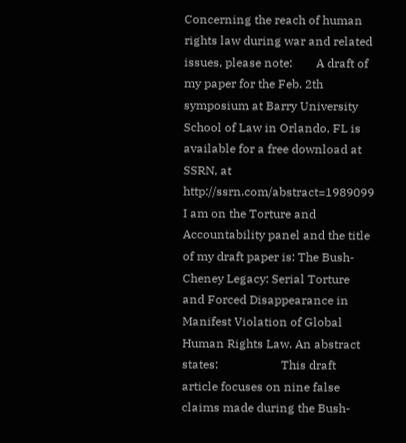Concerning the reach of human rights law during war and related issues, please note:        A draft of my paper for the Feb. 2th symposium at Barry University School of Law in Orlando, FL is available for a free download at SSRN, at http://ssrn.com/abstract=1989099      I am on the Torture and Accountability panel and the title of my draft paper is: The Bush-Cheney Legacy: Serial Torture and Forced Disappearance in Manifest Violation of Global Human Rights Law. An abstract states:                     This draft article focuses on nine false claims made during the Bush-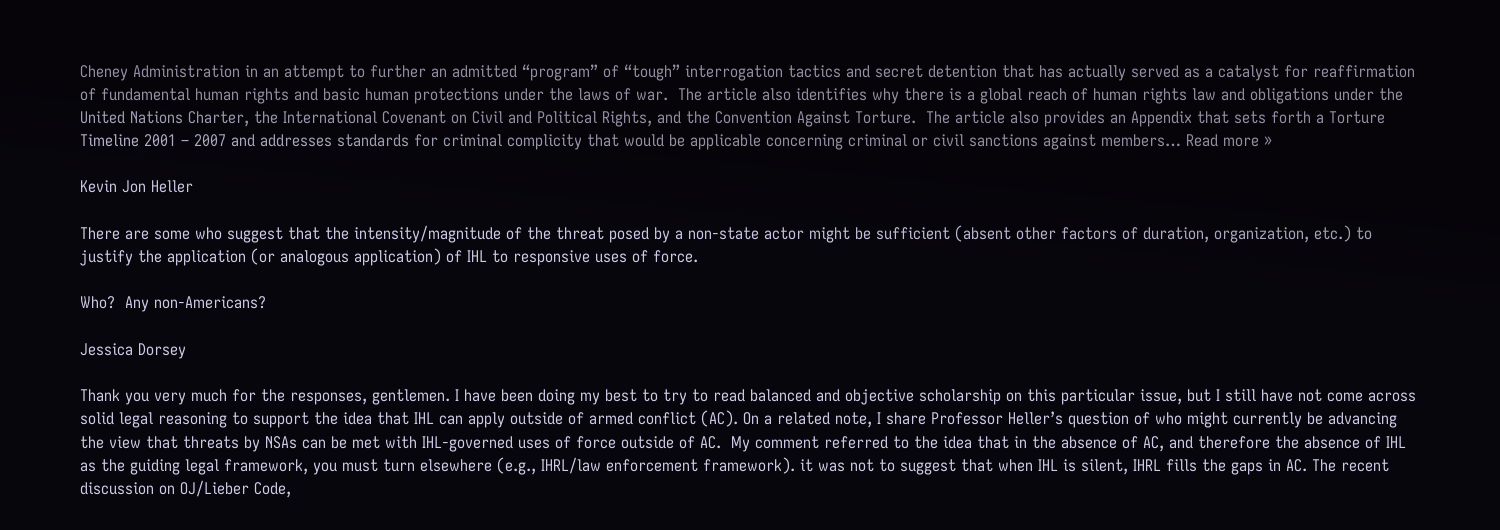Cheney Administration in an attempt to further an admitted “program” of “tough” interrogation tactics and secret detention that has actually served as a catalyst for reaffirmation of fundamental human rights and basic human protections under the laws of war.  The article also identifies why there is a global reach of human rights law and obligations under the United Nations Charter, the International Covenant on Civil and Political Rights, and the Convention Against Torture.  The article also provides an Appendix that sets forth a Torture Timeline 2001 – 2007 and addresses standards for criminal complicity that would be applicable concerning criminal or civil sanctions against members… Read more »

Kevin Jon Heller

There are some who suggest that the intensity/magnitude of the threat posed by a non-state actor might be sufficient (absent other factors of duration, organization, etc.) to justify the application (or analogous application) of IHL to responsive uses of force.

Who?  Any non-Americans?

Jessica Dorsey

Thank you very much for the responses, gentlemen. I have been doing my best to try to read balanced and objective scholarship on this particular issue, but I still have not come across solid legal reasoning to support the idea that IHL can apply outside of armed conflict (AC). On a related note, I share Professor Heller’s question of who might currently be advancing the view that threats by NSAs can be met with IHL-governed uses of force outside of AC.  My comment referred to the idea that in the absence of AC, and therefore the absence of IHL as the guiding legal framework, you must turn elsewhere (e.g., IHRL/law enforcement framework). it was not to suggest that when IHL is silent, IHRL fills the gaps in AC. The recent discussion on OJ/Lieber Code,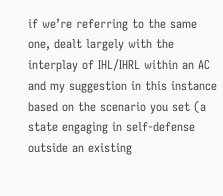if we’re referring to the same one, dealt largely with the interplay of IHL/IHRL within an AC and my suggestion in this instance based on the scenario you set (a state engaging in self-defense outside an existing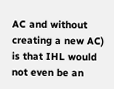AC and without creating a new AC) is that IHL would not even be an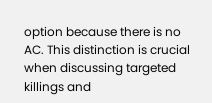option because there is no AC. This distinction is crucial when discussing targeted killings and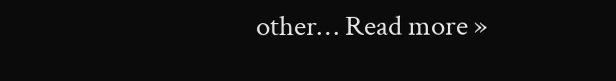other… Read more »